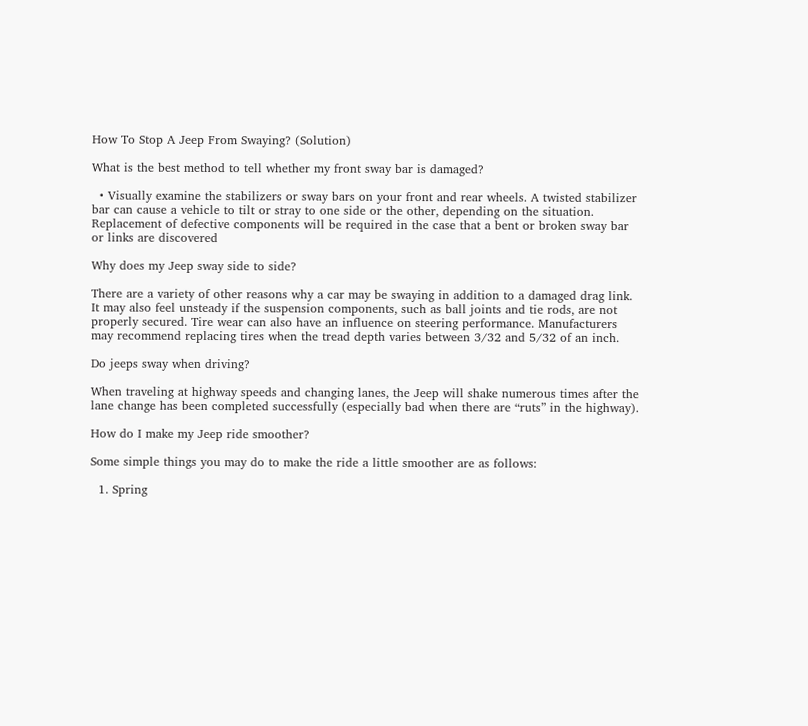How To Stop A Jeep From Swaying? (Solution)

What is the best method to tell whether my front sway bar is damaged?

  • Visually examine the stabilizers or sway bars on your front and rear wheels. A twisted stabilizer bar can cause a vehicle to tilt or stray to one side or the other, depending on the situation. Replacement of defective components will be required in the case that a bent or broken sway bar or links are discovered

Why does my Jeep sway side to side?

There are a variety of other reasons why a car may be swaying in addition to a damaged drag link. It may also feel unsteady if the suspension components, such as ball joints and tie rods, are not properly secured. Tire wear can also have an influence on steering performance. Manufacturers may recommend replacing tires when the tread depth varies between 3/32 and 5/32 of an inch.

Do jeeps sway when driving?

When traveling at highway speeds and changing lanes, the Jeep will shake numerous times after the lane change has been completed successfully (especially bad when there are “ruts” in the highway).

How do I make my Jeep ride smoother?

Some simple things you may do to make the ride a little smoother are as follows:

  1. Spring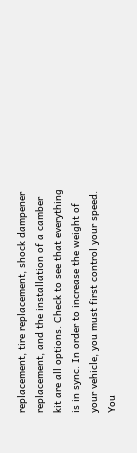replacement, tire replacement, shock dampener replacement, and the installation of a camber kit are all options. Check to see that everything is in sync. In order to increase the weight of your vehicle, you must first control your speed.
You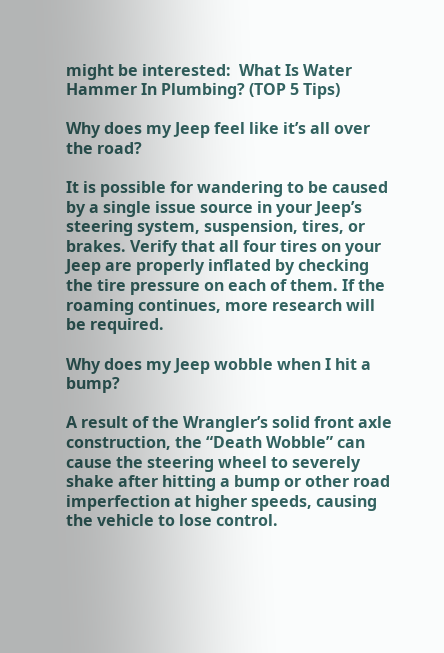might be interested:  What Is Water Hammer In Plumbing? (TOP 5 Tips)

Why does my Jeep feel like it’s all over the road?

It is possible for wandering to be caused by a single issue source in your Jeep’s steering system, suspension, tires, or brakes. Verify that all four tires on your Jeep are properly inflated by checking the tire pressure on each of them. If the roaming continues, more research will be required.

Why does my Jeep wobble when I hit a bump?

A result of the Wrangler’s solid front axle construction, the “Death Wobble” can cause the steering wheel to severely shake after hitting a bump or other road imperfection at higher speeds, causing the vehicle to lose control.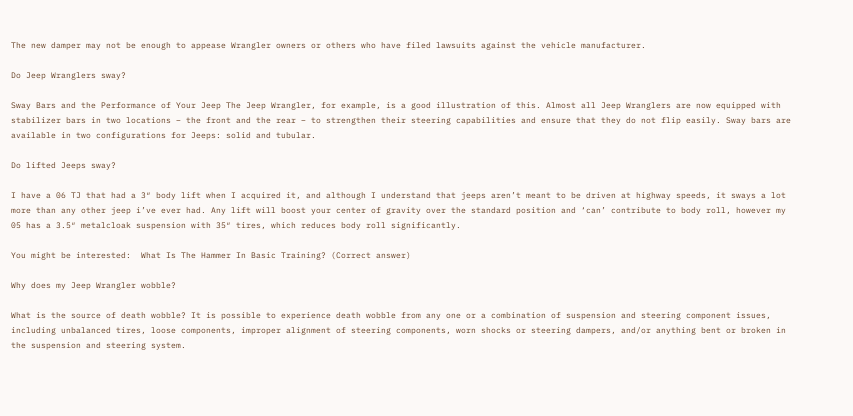The new damper may not be enough to appease Wrangler owners or others who have filed lawsuits against the vehicle manufacturer.

Do Jeep Wranglers sway?

Sway Bars and the Performance of Your Jeep The Jeep Wrangler, for example, is a good illustration of this. Almost all Jeep Wranglers are now equipped with stabilizer bars in two locations – the front and the rear – to strengthen their steering capabilities and ensure that they do not flip easily. Sway bars are available in two configurations for Jeeps: solid and tubular.

Do lifted Jeeps sway?

I have a 06 TJ that had a 3″ body lift when I acquired it, and although I understand that jeeps aren’t meant to be driven at highway speeds, it sways a lot more than any other jeep i’ve ever had. Any lift will boost your center of gravity over the standard position and ‘can’ contribute to body roll, however my 05 has a 3.5″ metalcloak suspension with 35″ tires, which reduces body roll significantly.

You might be interested:  What Is The Hammer In Basic Training? (Correct answer)

Why does my Jeep Wrangler wobble?

What is the source of death wobble? It is possible to experience death wobble from any one or a combination of suspension and steering component issues, including unbalanced tires, loose components, improper alignment of steering components, worn shocks or steering dampers, and/or anything bent or broken in the suspension and steering system.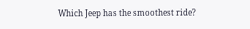Which Jeep has the smoothest ride?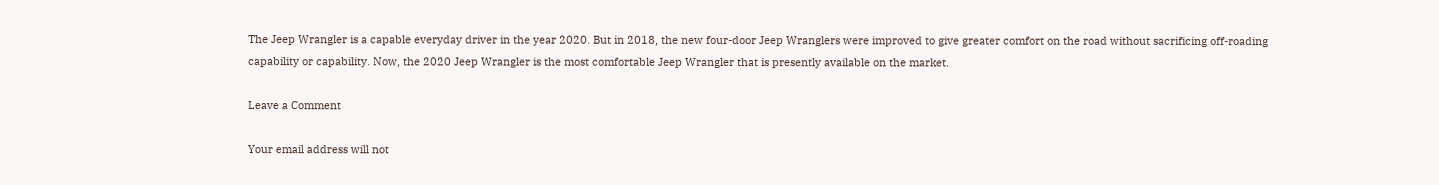The Jeep Wrangler is a capable everyday driver in the year 2020. But in 2018, the new four-door Jeep Wranglers were improved to give greater comfort on the road without sacrificing off-roading capability or capability. Now, the 2020 Jeep Wrangler is the most comfortable Jeep Wrangler that is presently available on the market.

Leave a Comment

Your email address will not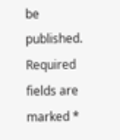be published. Required fields are marked *